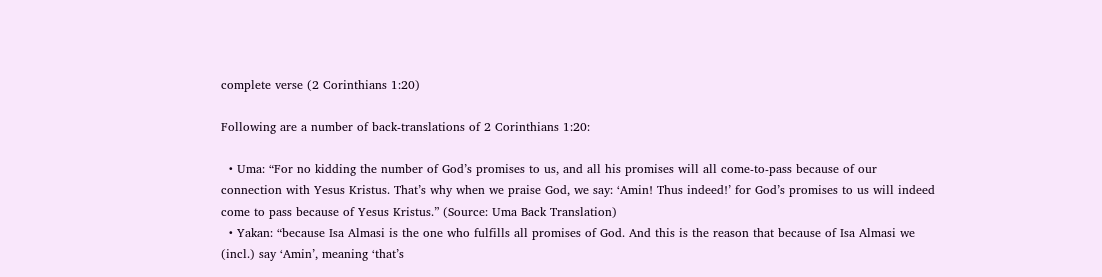complete verse (2 Corinthians 1:20)

Following are a number of back-translations of 2 Corinthians 1:20:

  • Uma: “For no kidding the number of God’s promises to us, and all his promises will all come-to-pass because of our connection with Yesus Kristus. That’s why when we praise God, we say: ‘Amin! Thus indeed!’ for God’s promises to us will indeed come to pass because of Yesus Kristus.” (Source: Uma Back Translation)
  • Yakan: “because Isa Almasi is the one who fulfills all promises of God. And this is the reason that because of Isa Almasi we (incl.) say ‘Amin’, meaning ‘that’s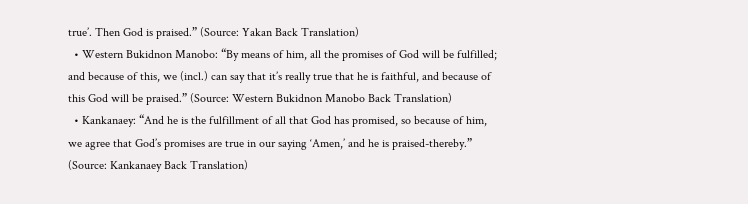true’. Then God is praised.” (Source: Yakan Back Translation)
  • Western Bukidnon Manobo: “By means of him, all the promises of God will be fulfilled; and because of this, we (incl.) can say that it’s really true that he is faithful, and because of this God will be praised.” (Source: Western Bukidnon Manobo Back Translation)
  • Kankanaey: “And he is the fulfillment of all that God has promised, so because of him, we agree that God’s promises are true in our saying ‘Amen,’ and he is praised-thereby.” (Source: Kankanaey Back Translation)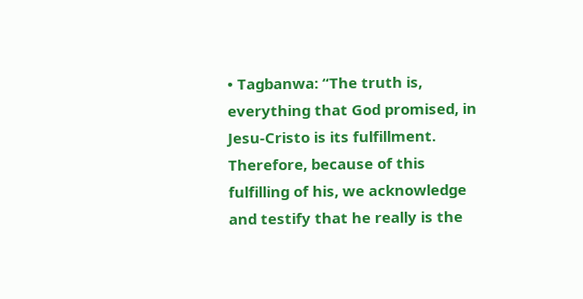• Tagbanwa: “The truth is, everything that God promised, in Jesu-Cristo is its fulfillment. Therefore, because of this fulfilling of his, we acknowledge and testify that he really is the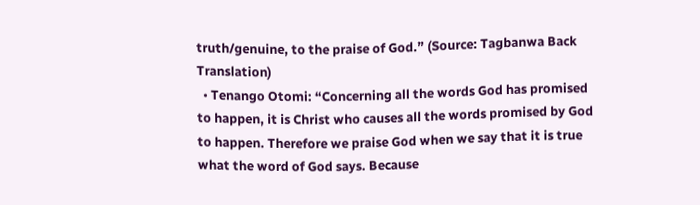truth/genuine, to the praise of God.” (Source: Tagbanwa Back Translation)
  • Tenango Otomi: “Concerning all the words God has promised to happen, it is Christ who causes all the words promised by God to happen. Therefore we praise God when we say that it is true what the word of God says. Because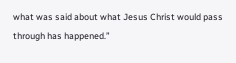what was said about what Jesus Christ would pass through has happened.”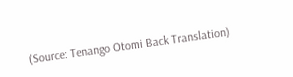(Source: Tenango Otomi Back Translation)